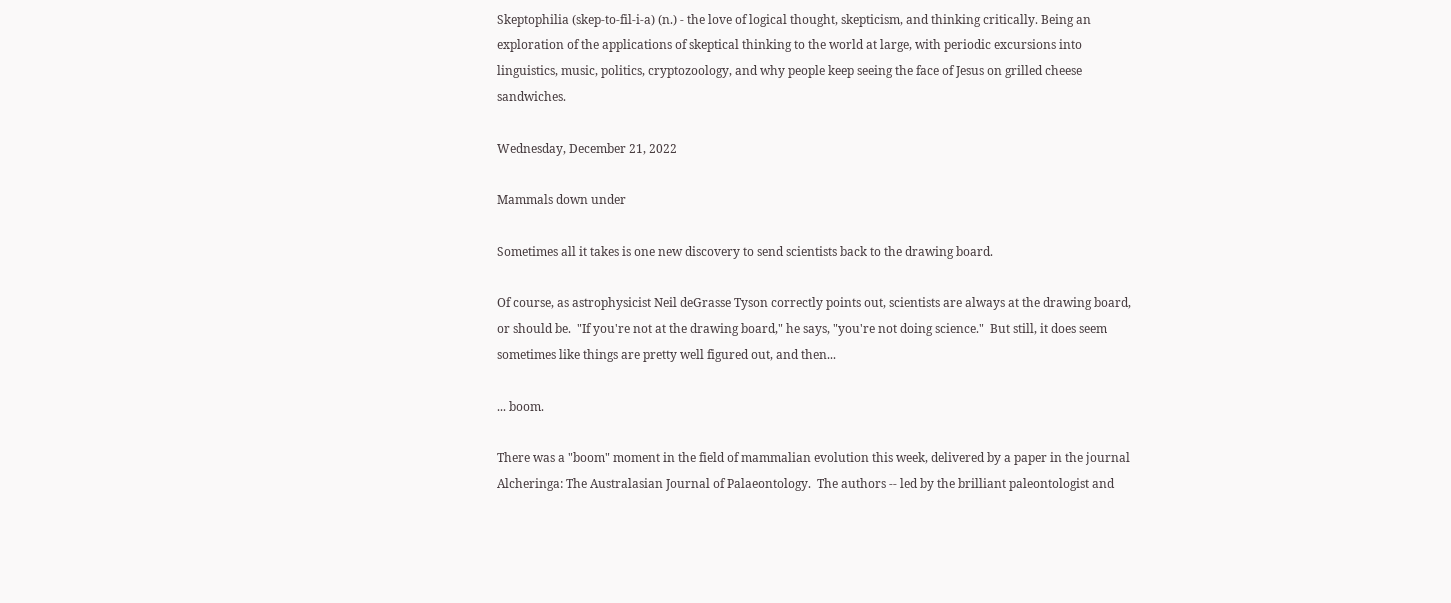Skeptophilia (skep-to-fil-i-a) (n.) - the love of logical thought, skepticism, and thinking critically. Being an exploration of the applications of skeptical thinking to the world at large, with periodic excursions into linguistics, music, politics, cryptozoology, and why people keep seeing the face of Jesus on grilled cheese sandwiches.

Wednesday, December 21, 2022

Mammals down under

Sometimes all it takes is one new discovery to send scientists back to the drawing board.

Of course, as astrophysicist Neil deGrasse Tyson correctly points out, scientists are always at the drawing board, or should be.  "If you're not at the drawing board," he says, "you're not doing science."  But still, it does seem sometimes like things are pretty well figured out, and then...

... boom.

There was a "boom" moment in the field of mammalian evolution this week, delivered by a paper in the journal Alcheringa: The Australasian Journal of Palaeontology.  The authors -- led by the brilliant paleontologist and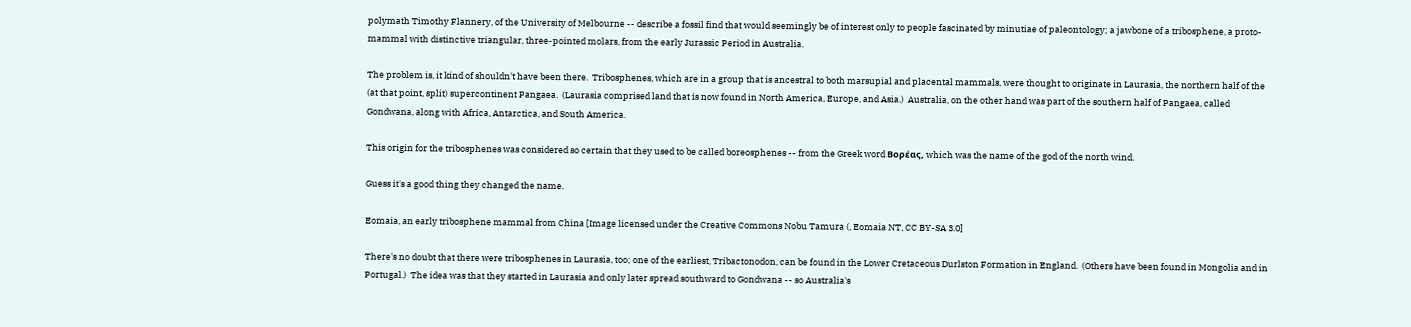polymath Timothy Flannery, of the University of Melbourne -- describe a fossil find that would seemingly be of interest only to people fascinated by minutiae of paleontology; a jawbone of a tribosphene, a proto-mammal with distinctive triangular, three-pointed molars, from the early Jurassic Period in Australia.

The problem is, it kind of shouldn't have been there.  Tribosphenes, which are in a group that is ancestral to both marsupial and placental mammals, were thought to originate in Laurasia, the northern half of the (at that point, split) supercontinent Pangaea.  (Laurasia comprised land that is now found in North America, Europe, and Asia.)  Australia, on the other hand was part of the southern half of Pangaea, called Gondwana, along with Africa, Antarctica, and South America.

This origin for the tribosphenes was considered so certain that they used to be called boreosphenes -- from the Greek word Βορέας, which was the name of the god of the north wind.

Guess it's a good thing they changed the name.

Eomaia, an early tribosphene mammal from China [Image licensed under the Creative Commons Nobu Tamura (, Eomaia NT, CC BY-SA 3.0]

There's no doubt that there were tribosphenes in Laurasia, too; one of the earliest, Tribactonodon, can be found in the Lower Cretaceous Durlston Formation in England.  (Others have been found in Mongolia and in Portugal.)  The idea was that they started in Laurasia and only later spread southward to Gondwana -- so Australia's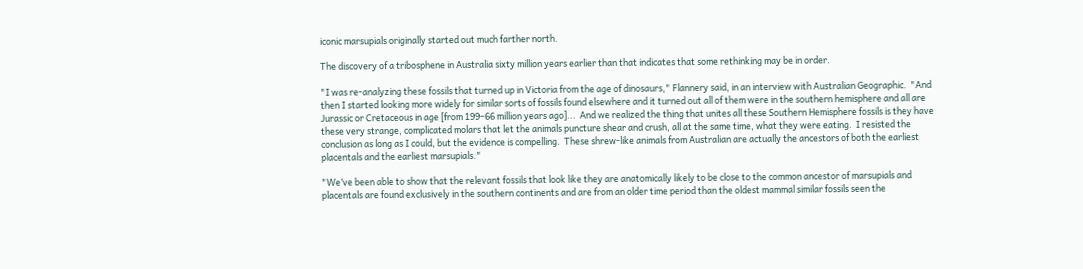iconic marsupials originally started out much farther north.

The discovery of a tribosphene in Australia sixty million years earlier than that indicates that some rethinking may be in order.

"I was re-analyzing these fossils that turned up in Victoria from the age of dinosaurs," Flannery said, in an interview with Australian Geographic.  "And then I started looking more widely for similar sorts of fossils found elsewhere and it turned out all of them were in the southern hemisphere and all are Jurassic or Cretaceous in age [from 199–66 million years ago]...  And we realized the thing that unites all these Southern Hemisphere fossils is they have these very strange, complicated molars that let the animals puncture shear and crush, all at the same time, what they were eating.  I resisted the conclusion as long as I could, but the evidence is compelling.  These shrew-like animals from Australian are actually the ancestors of both the earliest placentals and the earliest marsupials."

"We’ve been able to show that the relevant fossils that look like they are anatomically likely to be close to the common ancestor of marsupials and placentals are found exclusively in the southern continents and are from an older time period than the oldest mammal similar fossils seen the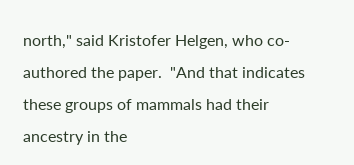north," said Kristofer Helgen, who co-authored the paper.  "And that indicates these groups of mammals had their ancestry in the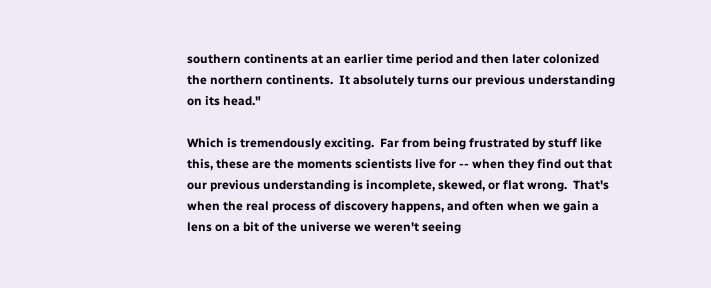southern continents at an earlier time period and then later colonized the northern continents.  It absolutely turns our previous understanding on its head."

Which is tremendously exciting.  Far from being frustrated by stuff like this, these are the moments scientists live for -- when they find out that our previous understanding is incomplete, skewed, or flat wrong.  That's when the real process of discovery happens, and often when we gain a lens on a bit of the universe we weren't seeing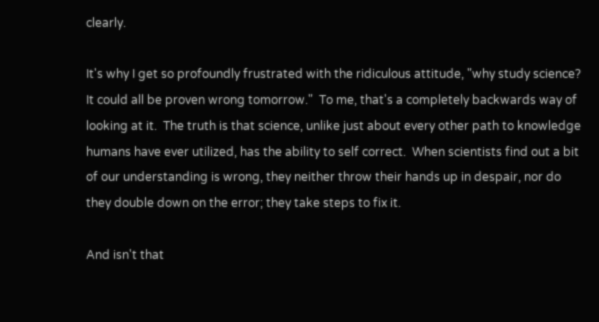clearly.

It's why I get so profoundly frustrated with the ridiculous attitude, "why study science?  It could all be proven wrong tomorrow."  To me, that's a completely backwards way of looking at it.  The truth is that science, unlike just about every other path to knowledge humans have ever utilized, has the ability to self correct.  When scientists find out a bit of our understanding is wrong, they neither throw their hands up in despair, nor do they double down on the error; they take steps to fix it.

And isn't that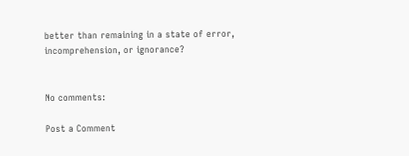better than remaining in a state of error, incomprehension, or ignorance?


No comments:

Post a Comment